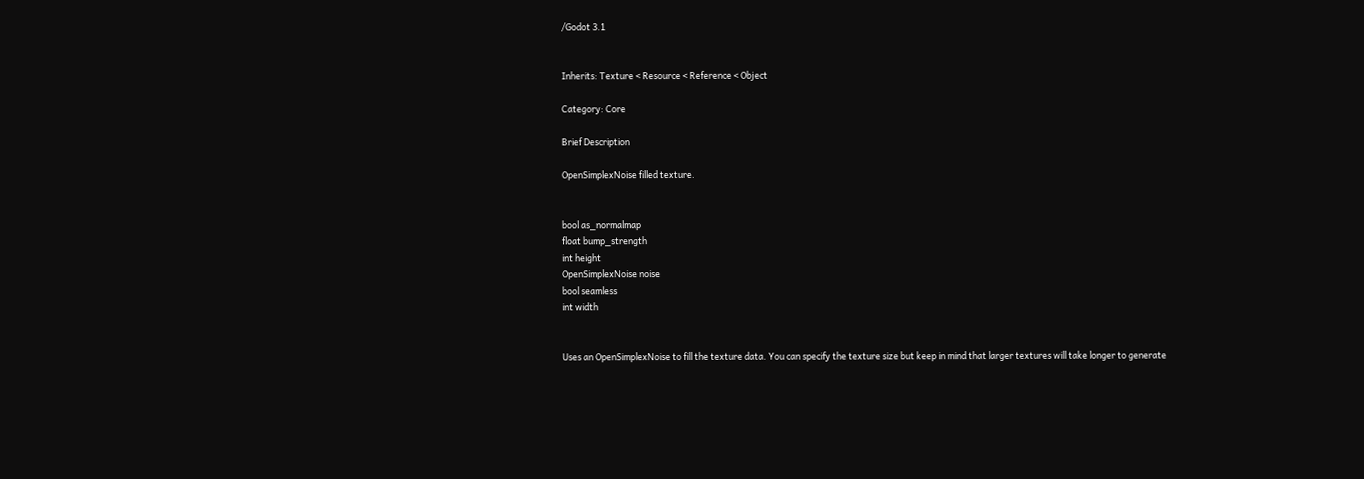/Godot 3.1


Inherits: Texture < Resource < Reference < Object

Category: Core

Brief Description

OpenSimplexNoise filled texture.


bool as_normalmap
float bump_strength
int height
OpenSimplexNoise noise
bool seamless
int width


Uses an OpenSimplexNoise to fill the texture data. You can specify the texture size but keep in mind that larger textures will take longer to generate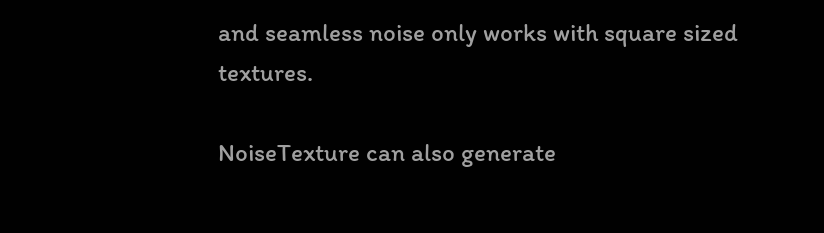and seamless noise only works with square sized textures.

NoiseTexture can also generate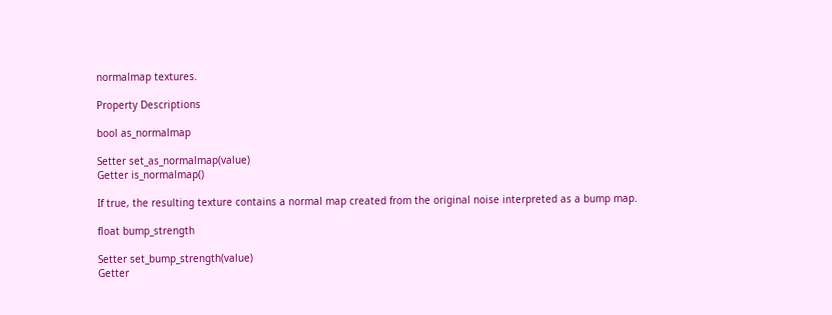normalmap textures.

Property Descriptions

bool as_normalmap

Setter set_as_normalmap(value)
Getter is_normalmap()

If true, the resulting texture contains a normal map created from the original noise interpreted as a bump map.

float bump_strength

Setter set_bump_strength(value)
Getter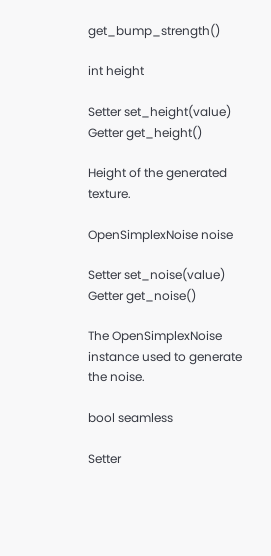get_bump_strength()

int height

Setter set_height(value)
Getter get_height()

Height of the generated texture.

OpenSimplexNoise noise

Setter set_noise(value)
Getter get_noise()

The OpenSimplexNoise instance used to generate the noise.

bool seamless

Setter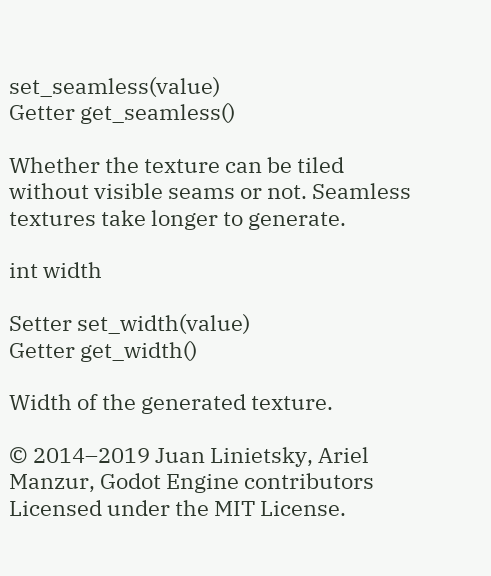set_seamless(value)
Getter get_seamless()

Whether the texture can be tiled without visible seams or not. Seamless textures take longer to generate.

int width

Setter set_width(value)
Getter get_width()

Width of the generated texture.

© 2014–2019 Juan Linietsky, Ariel Manzur, Godot Engine contributors
Licensed under the MIT License.